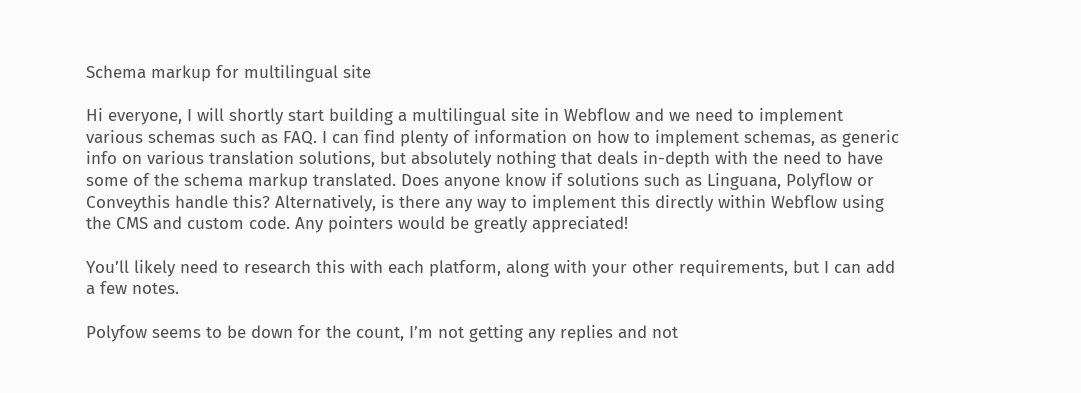Schema markup for multilingual site

Hi everyone, I will shortly start building a multilingual site in Webflow and we need to implement various schemas such as FAQ. I can find plenty of information on how to implement schemas, as generic info on various translation solutions, but absolutely nothing that deals in-depth with the need to have some of the schema markup translated. Does anyone know if solutions such as Linguana, Polyflow or Conveythis handle this? Alternatively, is there any way to implement this directly within Webflow using the CMS and custom code. Any pointers would be greatly appreciated!

You’ll likely need to research this with each platform, along with your other requirements, but I can add a few notes.

Polyfow seems to be down for the count, I’m not getting any replies and not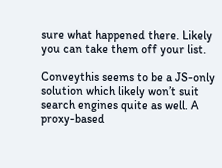sure what happened there. Likely you can take them off your list.

Conveythis seems to be a JS-only solution which likely won’t suit search engines quite as well. A proxy-based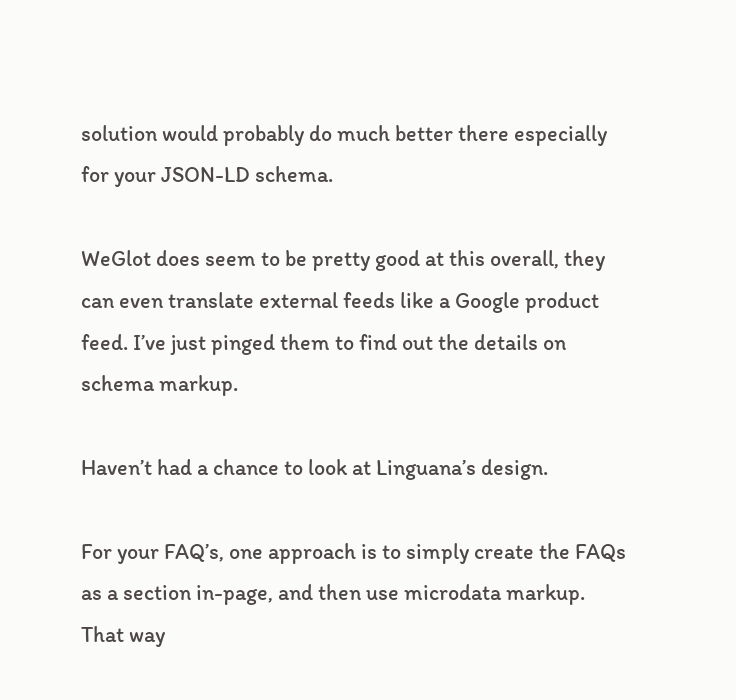solution would probably do much better there especially for your JSON-LD schema.

WeGlot does seem to be pretty good at this overall, they can even translate external feeds like a Google product feed. I’ve just pinged them to find out the details on schema markup.

Haven’t had a chance to look at Linguana’s design.

For your FAQ’s, one approach is to simply create the FAQs as a section in-page, and then use microdata markup. That way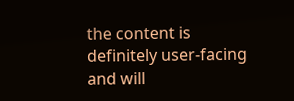the content is definitely user-facing and will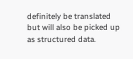definitely be translated but will also be picked up as structured data.